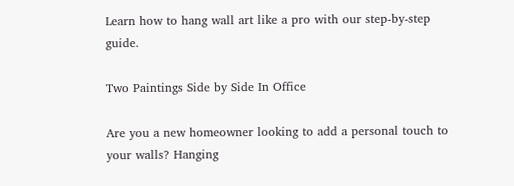Learn how to hang wall art like a pro with our step-by-step guide.

Two Paintings Side by Side In Office

Are you a new homeowner looking to add a personal touch to your walls? Hanging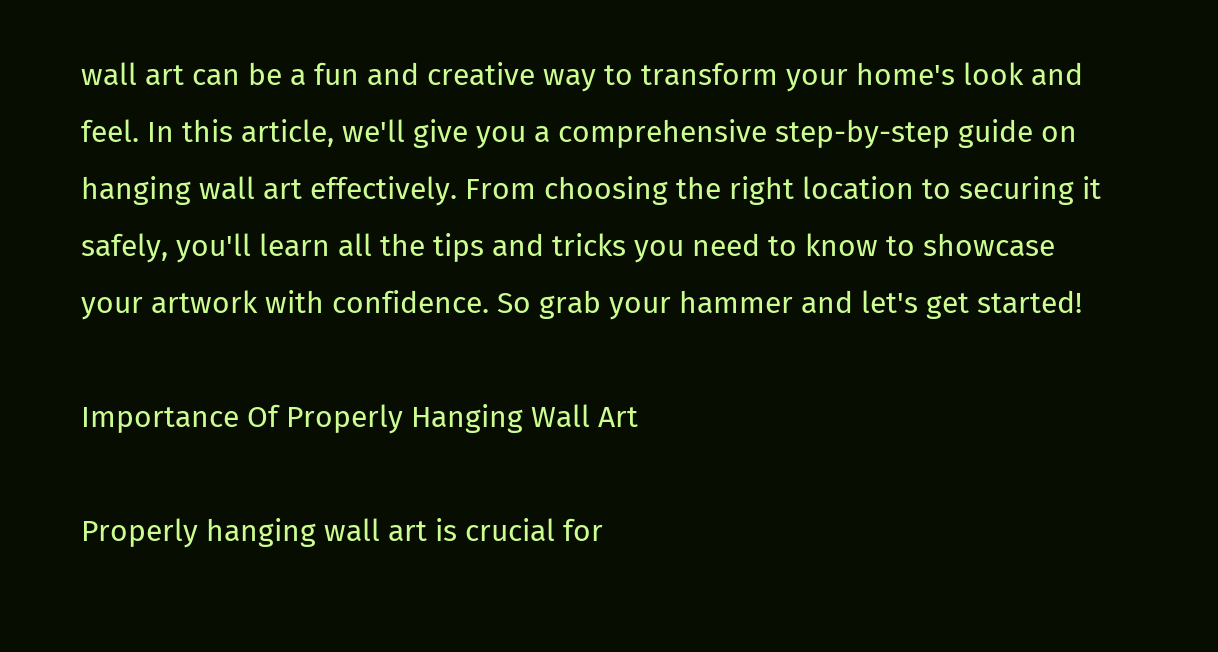wall art can be a fun and creative way to transform your home's look and feel. In this article, we'll give you a comprehensive step-by-step guide on hanging wall art effectively. From choosing the right location to securing it safely, you'll learn all the tips and tricks you need to know to showcase your artwork with confidence. So grab your hammer and let's get started!

Importance Of Properly Hanging Wall Art

Properly hanging wall art is crucial for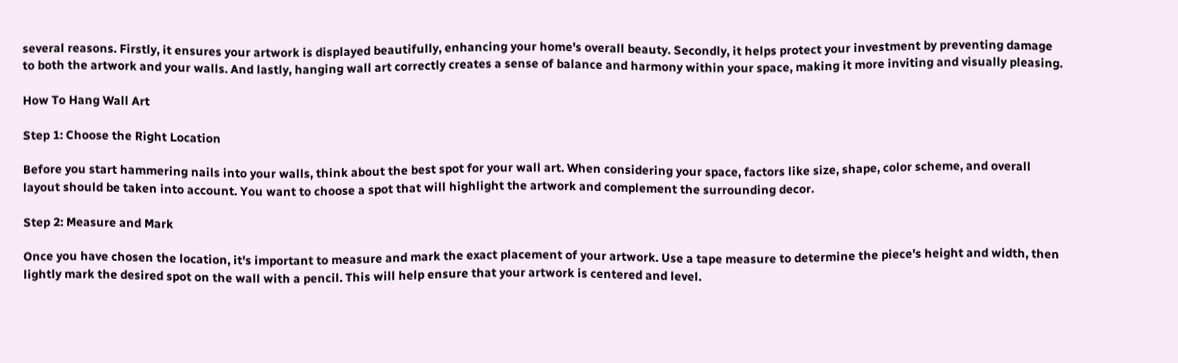several reasons. Firstly, it ensures your artwork is displayed beautifully, enhancing your home's overall beauty. Secondly, it helps protect your investment by preventing damage to both the artwork and your walls. And lastly, hanging wall art correctly creates a sense of balance and harmony within your space, making it more inviting and visually pleasing.

How To Hang Wall Art

Step 1: Choose the Right Location

Before you start hammering nails into your walls, think about the best spot for your wall art. When considering your space, factors like size, shape, color scheme, and overall layout should be taken into account. You want to choose a spot that will highlight the artwork and complement the surrounding decor.

Step 2: Measure and Mark

Once you have chosen the location, it's important to measure and mark the exact placement of your artwork. Use a tape measure to determine the piece's height and width, then lightly mark the desired spot on the wall with a pencil. This will help ensure that your artwork is centered and level.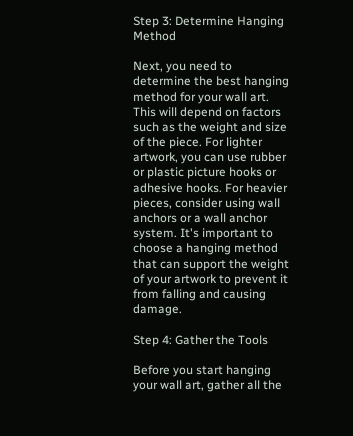Step 3: Determine Hanging Method

Next, you need to determine the best hanging method for your wall art. This will depend on factors such as the weight and size of the piece. For lighter artwork, you can use rubber or plastic picture hooks or adhesive hooks. For heavier pieces, consider using wall anchors or a wall anchor system. It's important to choose a hanging method that can support the weight of your artwork to prevent it from falling and causing damage.

Step 4: Gather the Tools

Before you start hanging your wall art, gather all the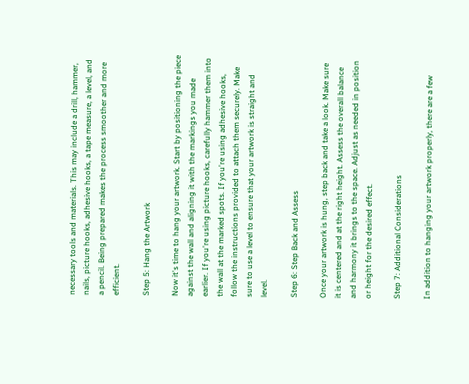necessary tools and materials. This may include a drill, hammer, nails, picture hooks, adhesive hooks, a tape measure, a level, and a pencil. Being prepared makes the process smoother and more efficient.

Step 5: Hang the Artwork

Now it's time to hang your artwork. Start by positioning the piece against the wall and aligning it with the markings you made earlier. If you're using picture hooks, carefully hammer them into the wall at the marked spots. If you're using adhesive hooks, follow the instructions provided to attach them securely. Make sure to use a level to ensure that your artwork is straight and level.

Step 6: Step Back and Assess

Once your artwork is hung, step back and take a look. Make sure it is centered and at the right height. Assess the overall balance and harmony it brings to the space. Adjust as needed in position or height for the desired effect.

Step 7: Additional Considerations

In addition to hanging your artwork properly, there are a few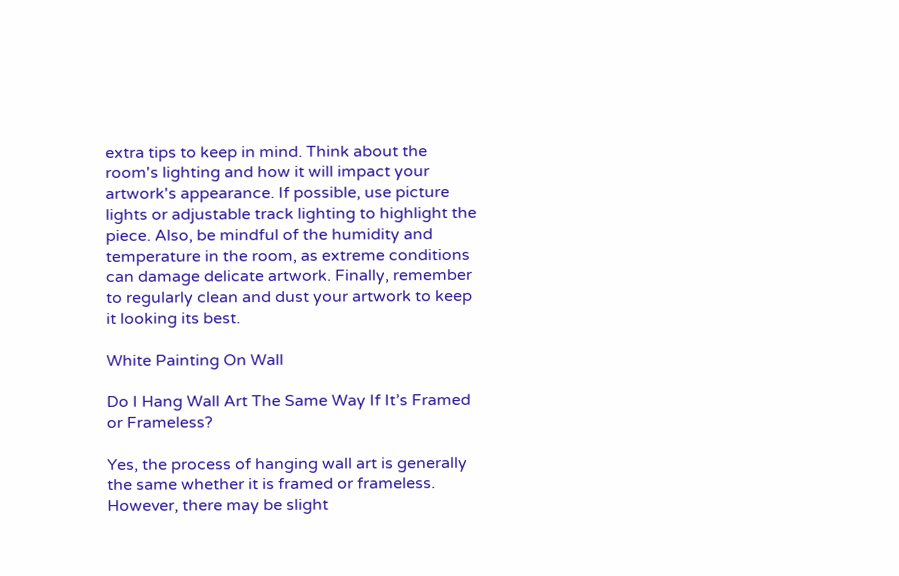extra tips to keep in mind. Think about the room's lighting and how it will impact your artwork's appearance. If possible, use picture lights or adjustable track lighting to highlight the piece. Also, be mindful of the humidity and temperature in the room, as extreme conditions can damage delicate artwork. Finally, remember to regularly clean and dust your artwork to keep it looking its best.

White Painting On Wall

Do I Hang Wall Art The Same Way If It’s Framed or Frameless?

Yes, the process of hanging wall art is generally the same whether it is framed or frameless. However, there may be slight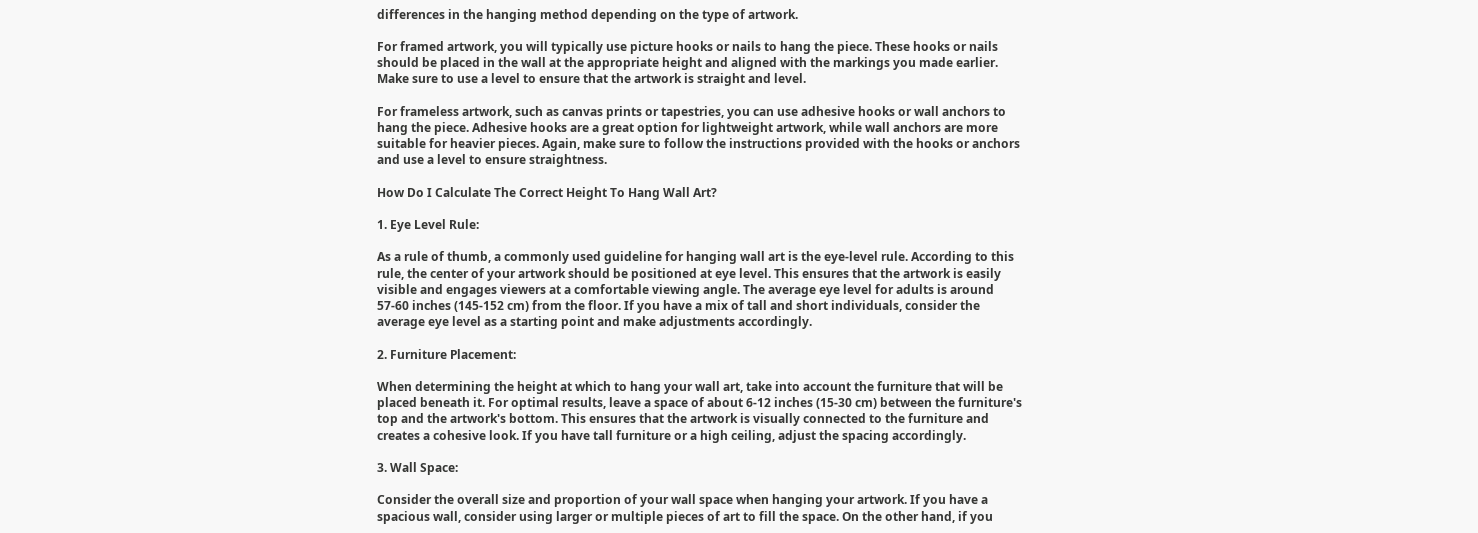differences in the hanging method depending on the type of artwork.

For framed artwork, you will typically use picture hooks or nails to hang the piece. These hooks or nails should be placed in the wall at the appropriate height and aligned with the markings you made earlier. Make sure to use a level to ensure that the artwork is straight and level.

For frameless artwork, such as canvas prints or tapestries, you can use adhesive hooks or wall anchors to hang the piece. Adhesive hooks are a great option for lightweight artwork, while wall anchors are more suitable for heavier pieces. Again, make sure to follow the instructions provided with the hooks or anchors and use a level to ensure straightness.

How Do I Calculate The Correct Height To Hang Wall Art?

1. Eye Level Rule:

As a rule of thumb, a commonly used guideline for hanging wall art is the eye-level rule. According to this rule, the center of your artwork should be positioned at eye level. This ensures that the artwork is easily visible and engages viewers at a comfortable viewing angle. The average eye level for adults is around 57-60 inches (145-152 cm) from the floor. If you have a mix of tall and short individuals, consider the average eye level as a starting point and make adjustments accordingly.

2. Furniture Placement:

When determining the height at which to hang your wall art, take into account the furniture that will be placed beneath it. For optimal results, leave a space of about 6-12 inches (15-30 cm) between the furniture's top and the artwork's bottom. This ensures that the artwork is visually connected to the furniture and creates a cohesive look. If you have tall furniture or a high ceiling, adjust the spacing accordingly.

3. Wall Space:

Consider the overall size and proportion of your wall space when hanging your artwork. If you have a spacious wall, consider using larger or multiple pieces of art to fill the space. On the other hand, if you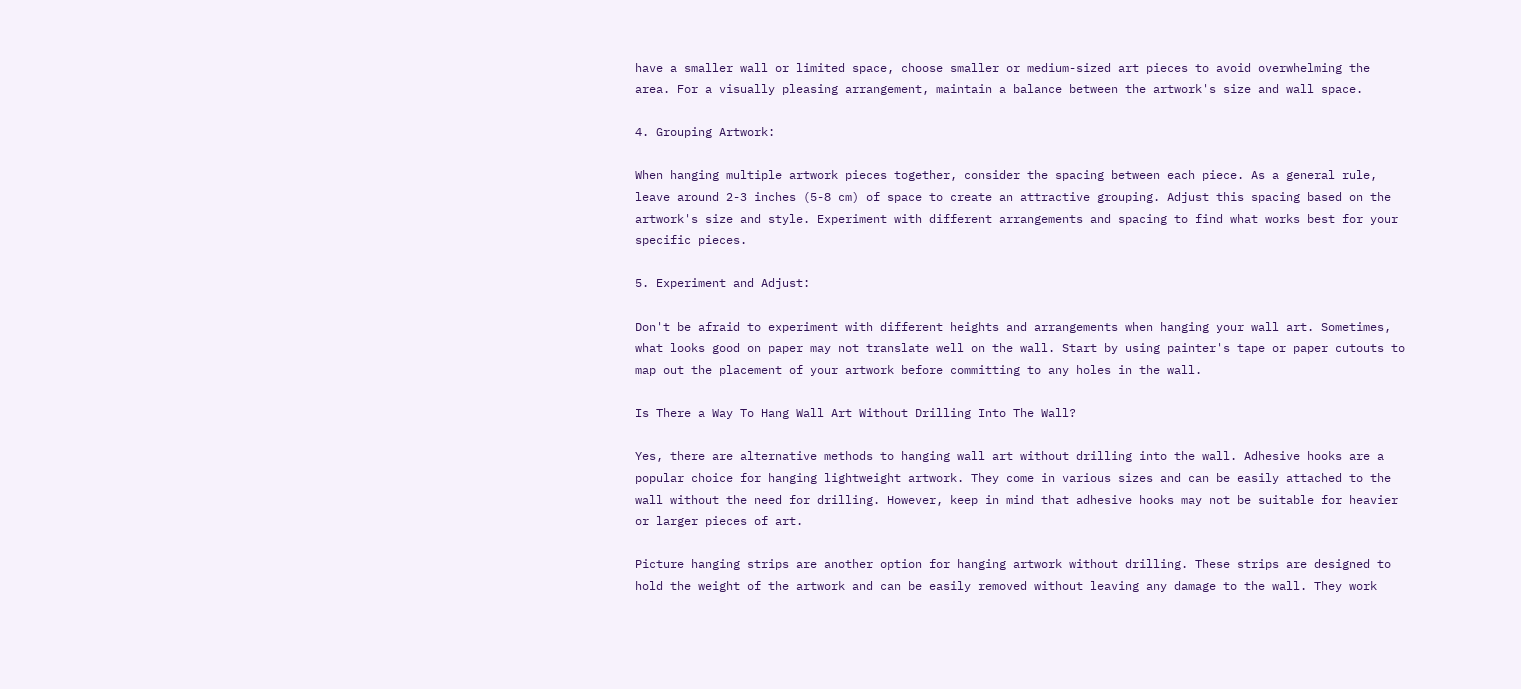have a smaller wall or limited space, choose smaller or medium-sized art pieces to avoid overwhelming the area. For a visually pleasing arrangement, maintain a balance between the artwork's size and wall space.

4. Grouping Artwork:

When hanging multiple artwork pieces together, consider the spacing between each piece. As a general rule, leave around 2-3 inches (5-8 cm) of space to create an attractive grouping. Adjust this spacing based on the artwork's size and style. Experiment with different arrangements and spacing to find what works best for your specific pieces.

5. Experiment and Adjust:

Don't be afraid to experiment with different heights and arrangements when hanging your wall art. Sometimes, what looks good on paper may not translate well on the wall. Start by using painter's tape or paper cutouts to map out the placement of your artwork before committing to any holes in the wall.

Is There a Way To Hang Wall Art Without Drilling Into The Wall?

Yes, there are alternative methods to hanging wall art without drilling into the wall. Adhesive hooks are a popular choice for hanging lightweight artwork. They come in various sizes and can be easily attached to the wall without the need for drilling. However, keep in mind that adhesive hooks may not be suitable for heavier or larger pieces of art.

Picture hanging strips are another option for hanging artwork without drilling. These strips are designed to hold the weight of the artwork and can be easily removed without leaving any damage to the wall. They work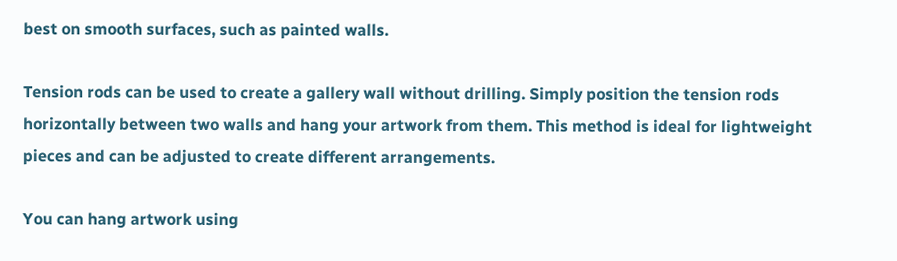best on smooth surfaces, such as painted walls.

Tension rods can be used to create a gallery wall without drilling. Simply position the tension rods horizontally between two walls and hang your artwork from them. This method is ideal for lightweight pieces and can be adjusted to create different arrangements.

You can hang artwork using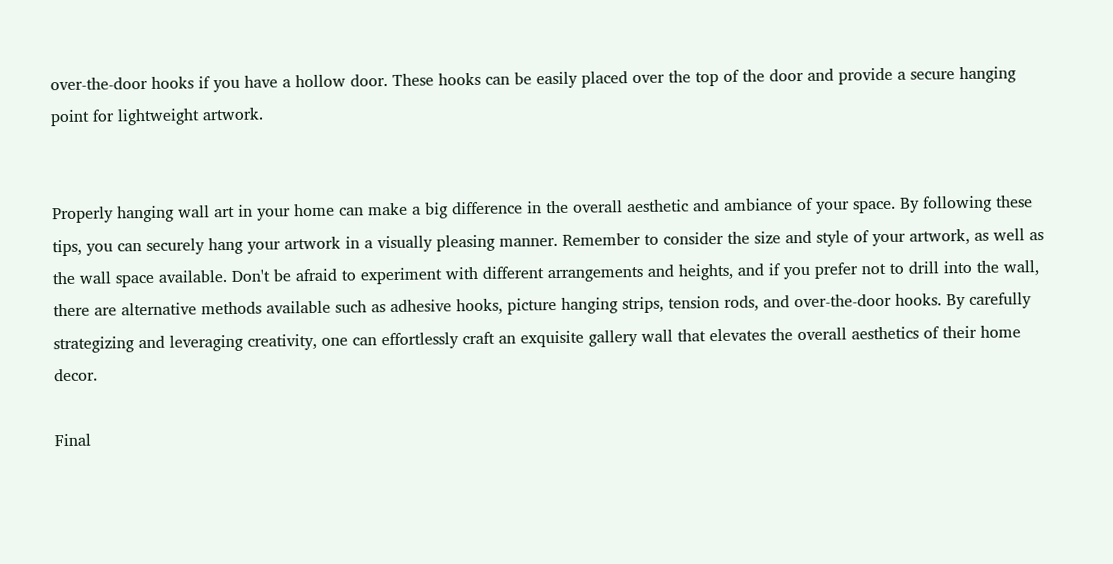over-the-door hooks if you have a hollow door. These hooks can be easily placed over the top of the door and provide a secure hanging point for lightweight artwork.


Properly hanging wall art in your home can make a big difference in the overall aesthetic and ambiance of your space. By following these tips, you can securely hang your artwork in a visually pleasing manner. Remember to consider the size and style of your artwork, as well as the wall space available. Don't be afraid to experiment with different arrangements and heights, and if you prefer not to drill into the wall, there are alternative methods available such as adhesive hooks, picture hanging strips, tension rods, and over-the-door hooks. By carefully strategizing and leveraging creativity, one can effortlessly craft an exquisite gallery wall that elevates the overall aesthetics of their home decor.

Final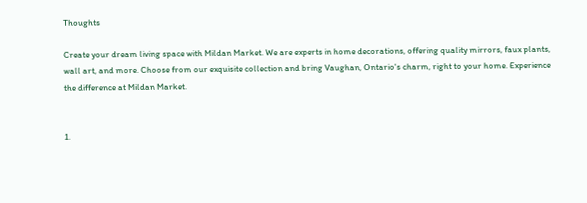Thoughts

Create your dream living space with Mildan Market. We are experts in home decorations, offering quality mirrors, faux plants, wall art, and more. Choose from our exquisite collection and bring Vaughan, Ontario's charm, right to your home. Experience the difference at Mildan Market.


1.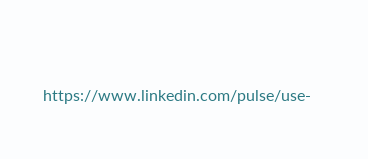https://www.linkedin.com/pulse/use-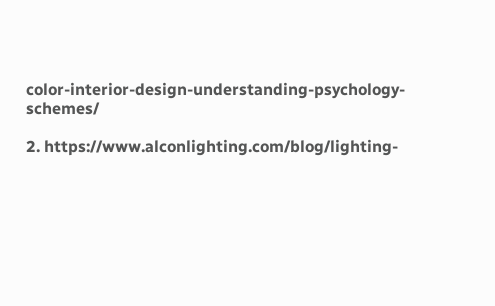color-interior-design-understanding-psychology-schemes/

2. https://www.alconlighting.com/blog/lighting-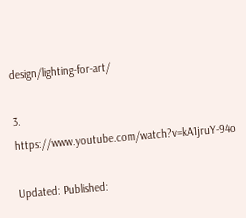design/lighting-for-art/

3. https://www.youtube.com/watch?v=kA1jruY-94o

Updated: Published: